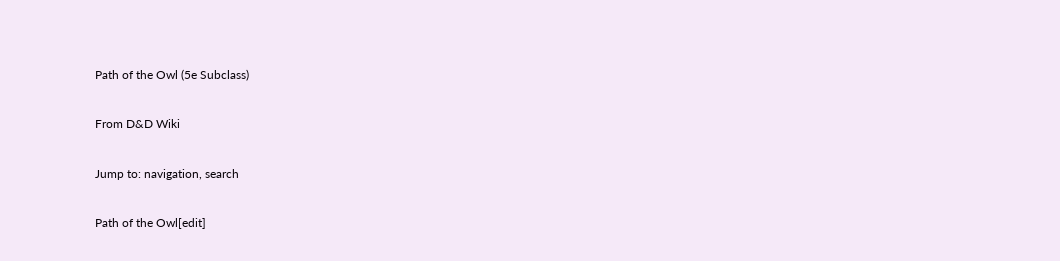Path of the Owl (5e Subclass)

From D&D Wiki

Jump to: navigation, search

Path of the Owl[edit]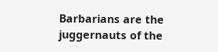Barbarians are the juggernauts of the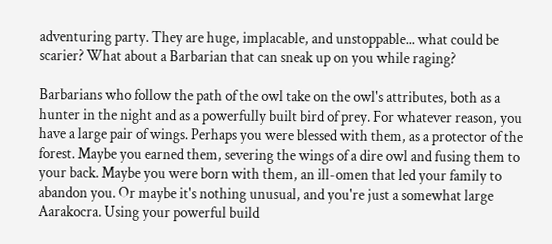adventuring party. They are huge, implacable, and unstoppable... what could be scarier? What about a Barbarian that can sneak up on you while raging?

Barbarians who follow the path of the owl take on the owl's attributes, both as a hunter in the night and as a powerfully built bird of prey. For whatever reason, you have a large pair of wings. Perhaps you were blessed with them, as a protector of the forest. Maybe you earned them, severing the wings of a dire owl and fusing them to your back. Maybe you were born with them, an ill-omen that led your family to abandon you. Or maybe it's nothing unusual, and you're just a somewhat large Aarakocra. Using your powerful build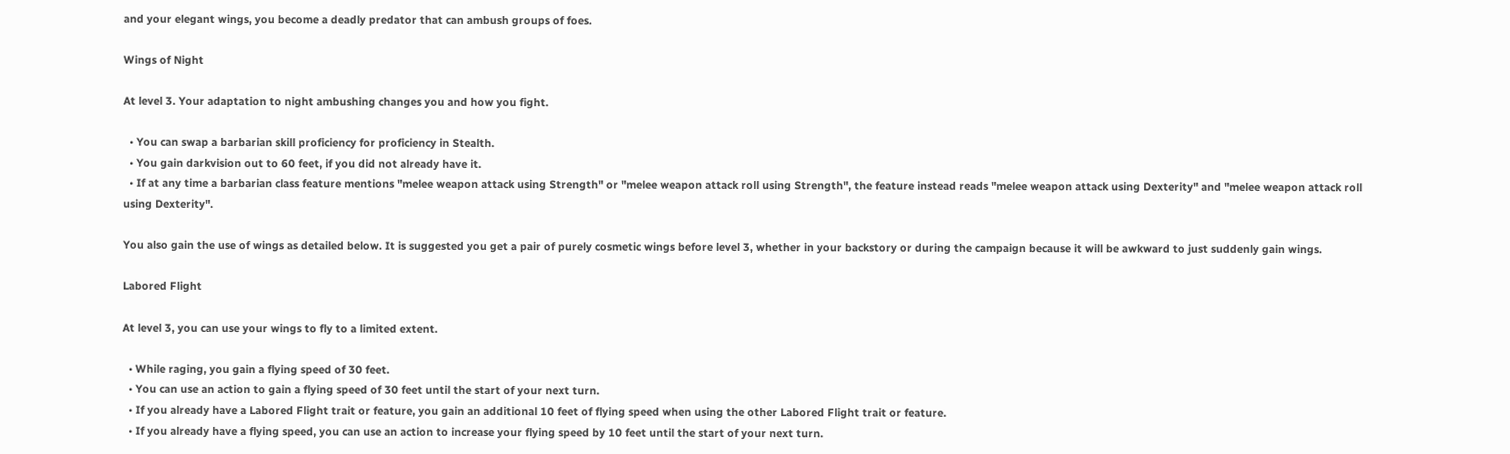and your elegant wings, you become a deadly predator that can ambush groups of foes.

Wings of Night

At level 3. Your adaptation to night ambushing changes you and how you fight.

  • You can swap a barbarian skill proficiency for proficiency in Stealth.
  • You gain darkvision out to 60 feet, if you did not already have it.
  • If at any time a barbarian class feature mentions "melee weapon attack using Strength" or "melee weapon attack roll using Strength", the feature instead reads "melee weapon attack using Dexterity" and "melee weapon attack roll using Dexterity".

You also gain the use of wings as detailed below. It is suggested you get a pair of purely cosmetic wings before level 3, whether in your backstory or during the campaign because it will be awkward to just suddenly gain wings.

Labored Flight

At level 3, you can use your wings to fly to a limited extent.

  • While raging, you gain a flying speed of 30 feet.
  • You can use an action to gain a flying speed of 30 feet until the start of your next turn.
  • If you already have a Labored Flight trait or feature, you gain an additional 10 feet of flying speed when using the other Labored Flight trait or feature.
  • If you already have a flying speed, you can use an action to increase your flying speed by 10 feet until the start of your next turn.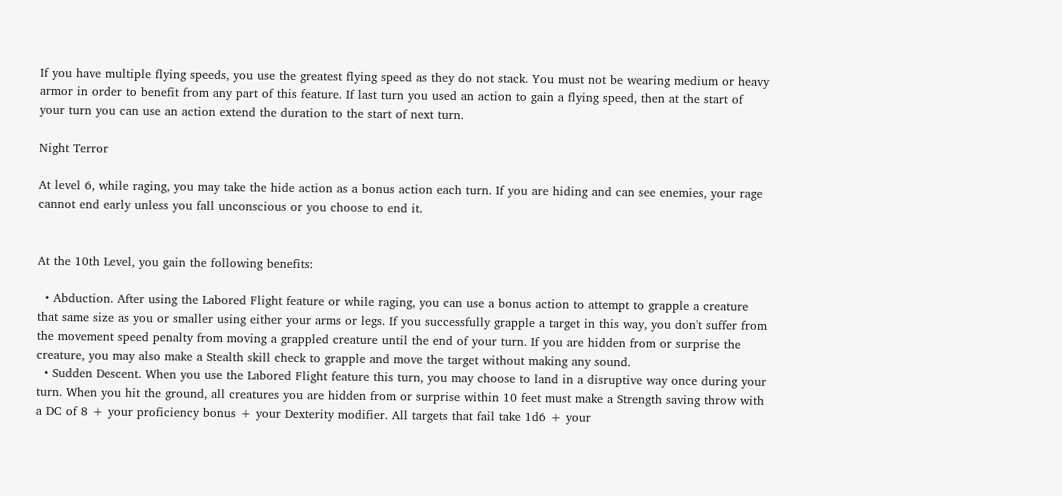If you have multiple flying speeds, you use the greatest flying speed as they do not stack. You must not be wearing medium or heavy armor in order to benefit from any part of this feature. If last turn you used an action to gain a flying speed, then at the start of your turn you can use an action extend the duration to the start of next turn.

Night Terror

At level 6, while raging, you may take the hide action as a bonus action each turn. If you are hiding and can see enemies, your rage cannot end early unless you fall unconscious or you choose to end it.


At the 10th Level, you gain the following benefits:

  • Abduction. After using the Labored Flight feature or while raging, you can use a bonus action to attempt to grapple a creature that same size as you or smaller using either your arms or legs. If you successfully grapple a target in this way, you don't suffer from the movement speed penalty from moving a grappled creature until the end of your turn. If you are hidden from or surprise the creature, you may also make a Stealth skill check to grapple and move the target without making any sound.
  • Sudden Descent. When you use the Labored Flight feature this turn, you may choose to land in a disruptive way once during your turn. When you hit the ground, all creatures you are hidden from or surprise within 10 feet must make a Strength saving throw with a DC of 8 + your proficiency bonus + your Dexterity modifier. All targets that fail take 1d6 + your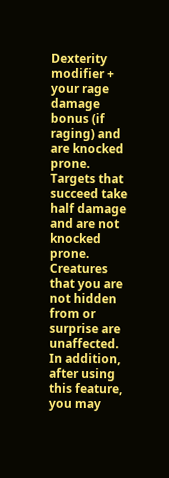Dexterity modifier + your rage damage bonus (if raging) and are knocked prone. Targets that succeed take half damage and are not knocked prone. Creatures that you are not hidden from or surprise are unaffected. In addition, after using this feature, you may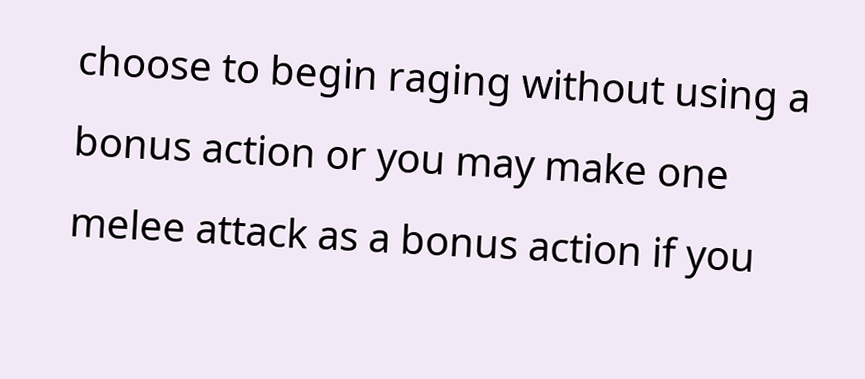choose to begin raging without using a bonus action or you may make one melee attack as a bonus action if you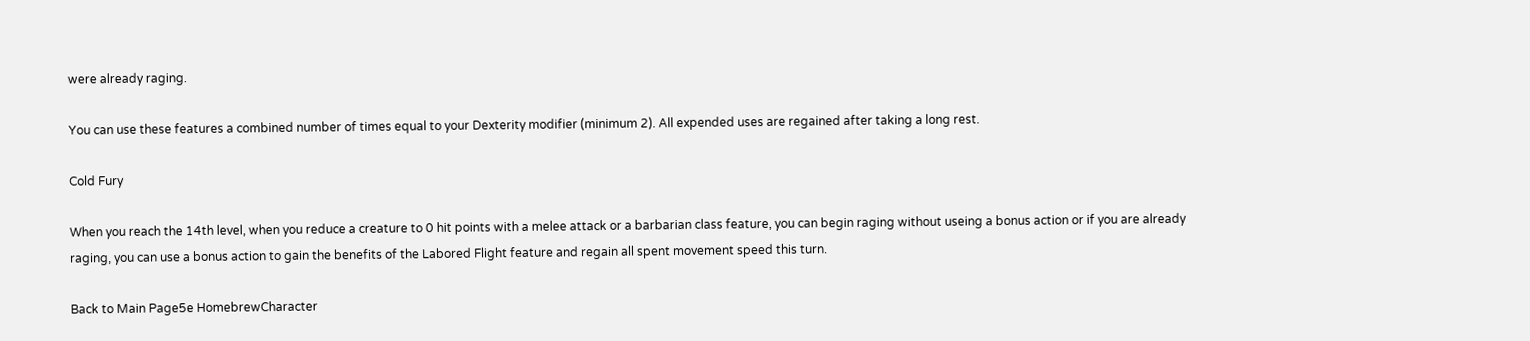were already raging.

You can use these features a combined number of times equal to your Dexterity modifier (minimum 2). All expended uses are regained after taking a long rest.

Cold Fury

When you reach the 14th level, when you reduce a creature to 0 hit points with a melee attack or a barbarian class feature, you can begin raging without useing a bonus action or if you are already raging, you can use a bonus action to gain the benefits of the Labored Flight feature and regain all spent movement speed this turn.

Back to Main Page5e HomebrewCharacter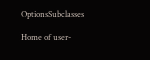OptionsSubclasses

Home of user-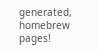generated,
homebrew pages!